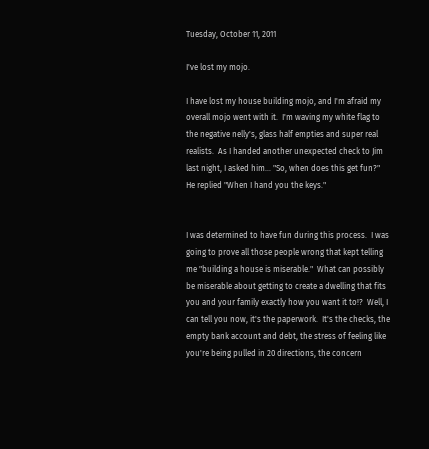Tuesday, October 11, 2011

I've lost my mojo.

I have lost my house building mojo, and I'm afraid my overall mojo went with it.  I'm waving my white flag to the negative nelly's, glass half empties and super real realists.  As I handed another unexpected check to Jim last night, I asked him... "So, when does this get fun?"  He replied "When I hand you the keys."


I was determined to have fun during this process.  I was going to prove all those people wrong that kept telling me "building a house is miserable."  What can possibly be miserable about getting to create a dwelling that fits you and your family exactly how you want it to!?  Well, I can tell you now, it's the paperwork.  It's the checks, the empty bank account and debt, the stress of feeling like you're being pulled in 20 directions, the concern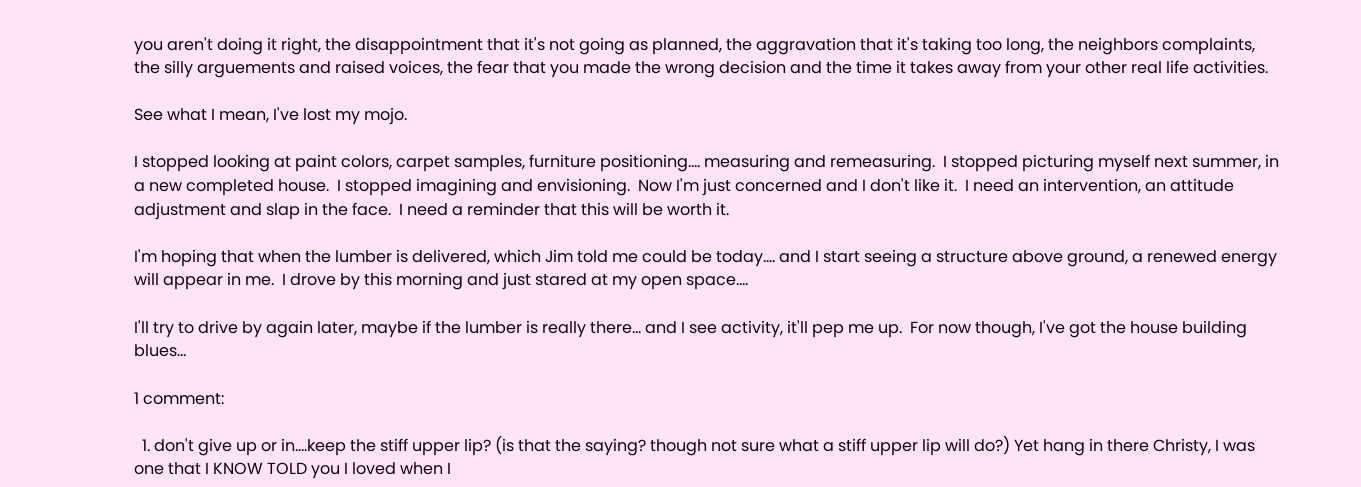you aren't doing it right, the disappointment that it's not going as planned, the aggravation that it's taking too long, the neighbors complaints, the silly arguements and raised voices, the fear that you made the wrong decision and the time it takes away from your other real life activities.

See what I mean, I've lost my mojo.

I stopped looking at paint colors, carpet samples, furniture positioning.... measuring and remeasuring.  I stopped picturing myself next summer, in a new completed house.  I stopped imagining and envisioning.  Now I'm just concerned and I don't like it.  I need an intervention, an attitude adjustment and slap in the face.  I need a reminder that this will be worth it.

I'm hoping that when the lumber is delivered, which Jim told me could be today.... and I start seeing a structure above ground, a renewed energy will appear in me.  I drove by this morning and just stared at my open space....

I'll try to drive by again later, maybe if the lumber is really there... and I see activity, it'll pep me up.  For now though, I've got the house building blues...

1 comment:

  1. don't give up or in....keep the stiff upper lip? (is that the saying? though not sure what a stiff upper lip will do?) Yet hang in there Christy, I was one that I KNOW TOLD you I loved when I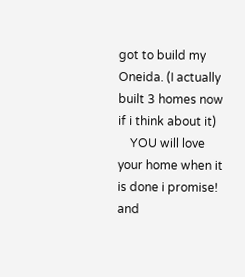got to build my Oneida. (I actually built 3 homes now if i think about it)
    YOU will love your home when it is done i promise! and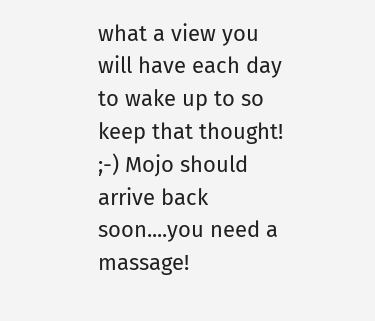what a view you will have each day to wake up to so keep that thought! ;-) Mojo should arrive back soon....you need a massage!